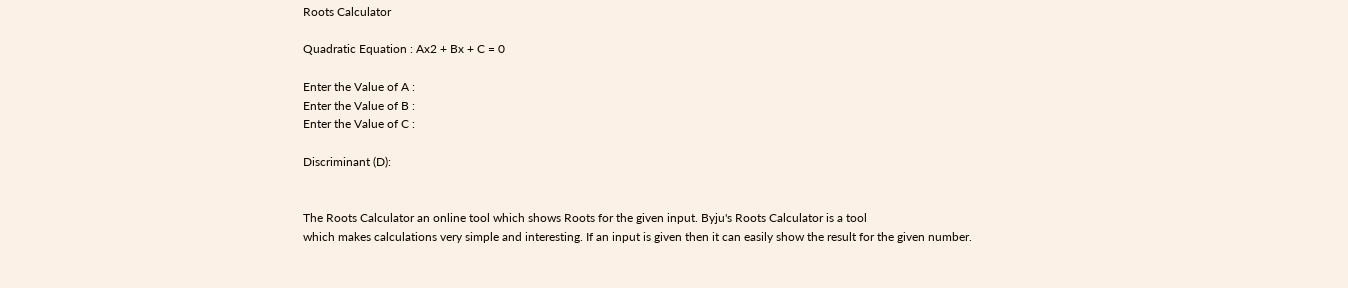Roots Calculator

Quadratic Equation : Ax2 + Bx + C = 0

Enter the Value of A :
Enter the Value of B :
Enter the Value of C :

Discriminant (D):


The Roots Calculator an online tool which shows Roots for the given input. Byju's Roots Calculator is a tool
which makes calculations very simple and interesting. If an input is given then it can easily show the result for the given number.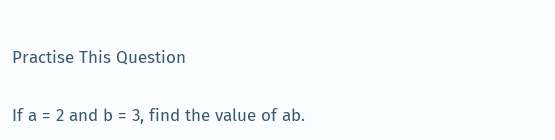Practise This Question

If a = 2 and b = 3, find the value of ab.